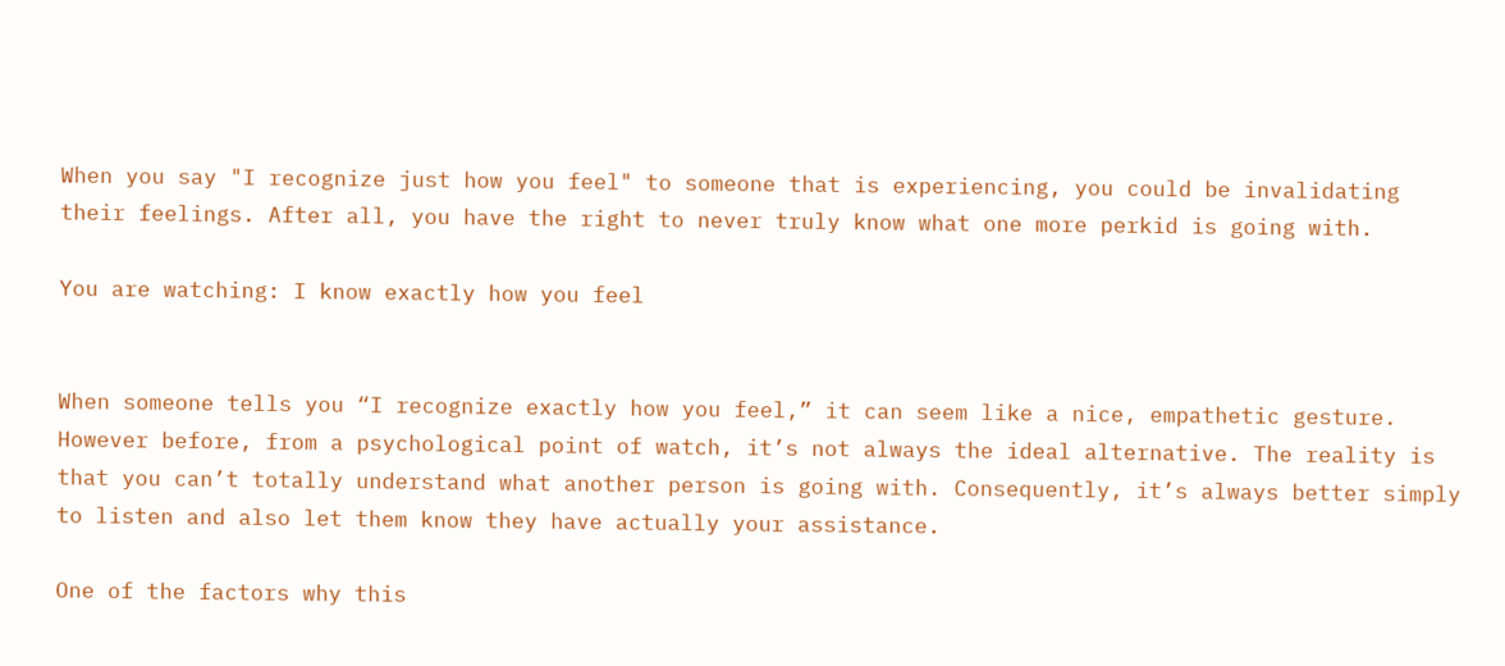When you say "I recognize just how you feel" to someone that is experiencing, you could be invalidating their feelings. After all, you have the right to never truly know what one more perkid is going with.

You are watching: I know exactly how you feel


When someone tells you “I recognize exactly how you feel,” it can seem like a nice, empathetic gesture. However before, from a psychological point of watch, it’s not always the ideal alternative. The reality is that you can’t totally understand what another person is going with. Consequently, it’s always better simply to listen and also let them know they have actually your assistance.

One of the factors why this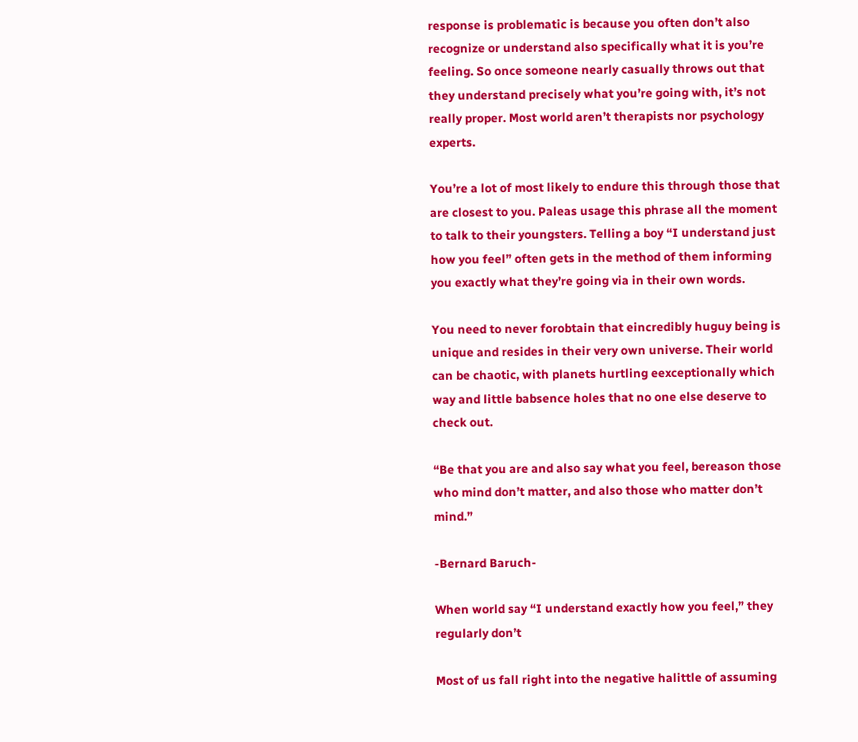response is problematic is because you often don’t also recognize or understand also specifically what it is you’re feeling. So once someone nearly casually throws out that they understand precisely what you’re going with, it’s not really proper. Most world aren’t therapists nor psychology experts.

You’re a lot of most likely to endure this through those that are closest to you. Paleas usage this phrase all the moment to talk to their youngsters. Telling a boy “I understand just how you feel” often gets in the method of them informing you exactly what they’re going via in their own words.

You need to never forobtain that eincredibly huguy being is unique and resides in their very own universe. Their world can be chaotic, with planets hurtling eexceptionally which way and little babsence holes that no one else deserve to check out.

“Be that you are and also say what you feel, bereason those who mind don’t matter, and also those who matter don’t mind.”

-Bernard Baruch-

When world say “I understand exactly how you feel,” they regularly don’t

Most of us fall right into the negative halittle of assuming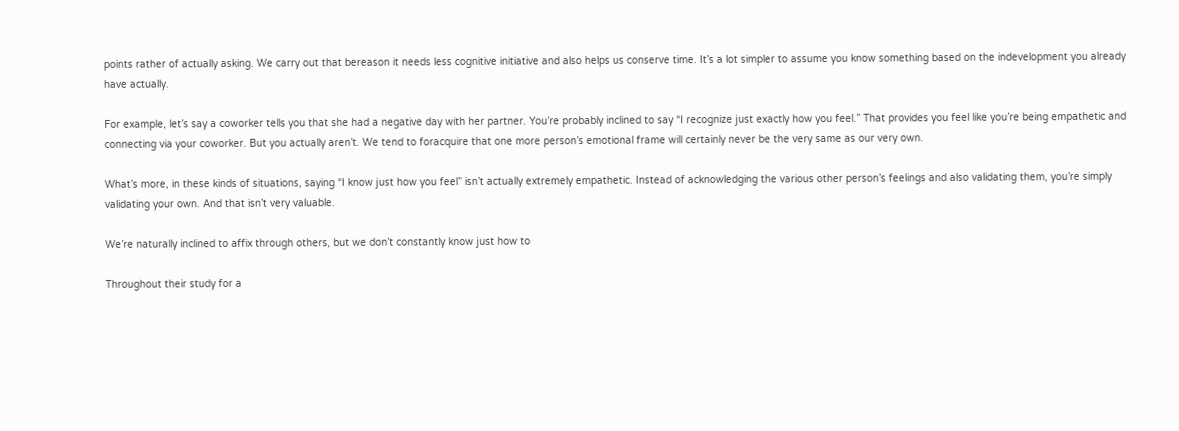points rather of actually asking. We carry out that bereason it needs less cognitive initiative and also helps us conserve time. It’s a lot simpler to assume you know something based on the indevelopment you already have actually.

For example, let’s say a coworker tells you that she had a negative day with her partner. You’re probably inclined to say “I recognize just exactly how you feel.” That provides you feel like you’re being empathetic and connecting via your coworker. But you actually aren’t. We tend to foracquire that one more person’s emotional frame will certainly never be the very same as our very own.

What’s more, in these kinds of situations, saying “I know just how you feel” isn’t actually extremely empathetic. Instead of acknowledging the various other person’s feelings and also validating them, you’re simply validating your own. And that isn’t very valuable.

We’re naturally inclined to affix through others, but we don’t constantly know just how to

Throughout their study for a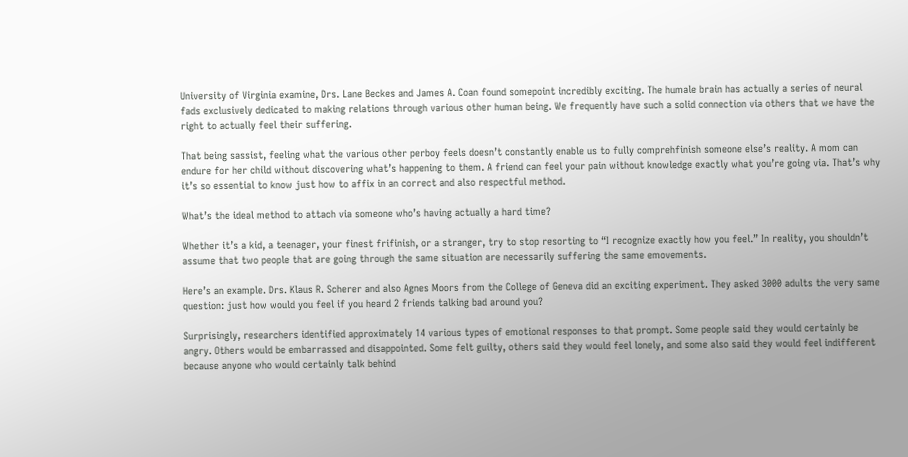University of Virginia examine, Drs. Lane Beckes and James A. Coan found somepoint incredibly exciting. The humale brain has actually a series of neural fads exclusively dedicated to making relations through various other human being. We frequently have such a solid connection via others that we have the right to actually feel their suffering.

That being sassist, feeling what the various other perboy feels doesn’t constantly enable us to fully comprehfinish someone else’s reality. A mom can endure for her child without discovering what’s happening to them. A friend can feel your pain without knowledge exactly what you’re going via. That’s why it’s so essential to know just how to affix in an correct and also respectful method.

What’s the ideal method to attach via someone who’s having actually a hard time?

Whether it’s a kid, a teenager, your finest frifinish, or a stranger, try to stop resorting to “I recognize exactly how you feel.” In reality, you shouldn’t assume that two people that are going through the same situation are necessarily suffering the same emovements.

Here’s an example. Drs. Klaus R. Scherer and also Agnes Moors from the College of Geneva did an exciting experiment. They asked 3000 adults the very same question: just how would you feel if you heard 2 friends talking bad around you?

Surprisingly, researchers identified approximately 14 various types of emotional responses to that prompt. Some people said they would certainly be angry. Others would be embarrassed and disappointed. Some felt guilty, others said they would feel lonely, and some also said they would feel indifferent because anyone who would certainly talk behind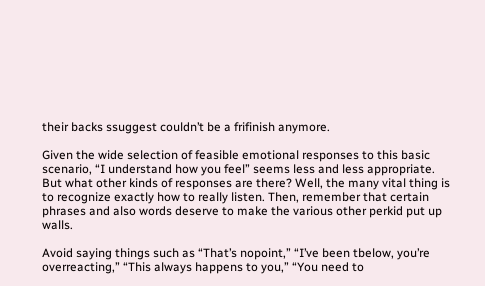their backs ssuggest couldn’t be a frifinish anymore.

Given the wide selection of feasible emotional responses to this basic scenario, “I understand how you feel” seems less and less appropriate. But what other kinds of responses are there? Well, the many vital thing is to recognize exactly how to really listen. Then, remember that certain phrases and also words deserve to make the various other perkid put up walls.

Avoid saying things such as “That’s nopoint,” “I’ve been tbelow, you’re overreacting,” “This always happens to you,” “You need to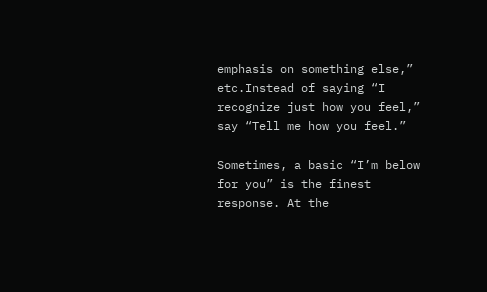emphasis on something else,” etc.Instead of saying “I recognize just how you feel,” say “Tell me how you feel.”

Sometimes, a basic “I’m below for you” is the finest response. At the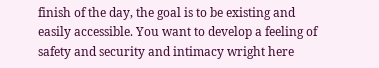finish of the day, the goal is to be existing and easily accessible. You want to develop a feeling of safety and security and intimacy wright here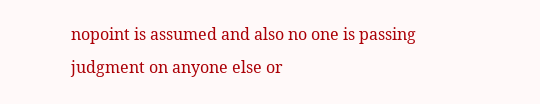nopoint is assumed and also no one is passing judgment on anyone else or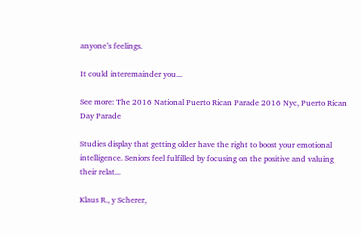anyone’s feelings.

It could interemainder you...

See more: The 2016 National Puerto Rican Parade 2016 Nyc, Puerto Rican Day Parade

Studies display that getting older have the right to boost your emotional intelligence. Seniors feel fulfilled by focusing on the positive and valuing their relat...

Klaus R., y Scherer,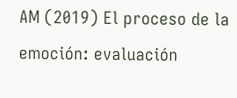AM (2019) El proceso de la emoción: evaluación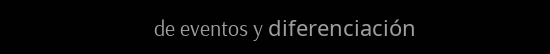de eventos y diferenciación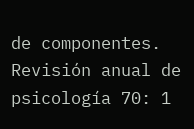de componentes. Revisión anual de psicología 70: 1